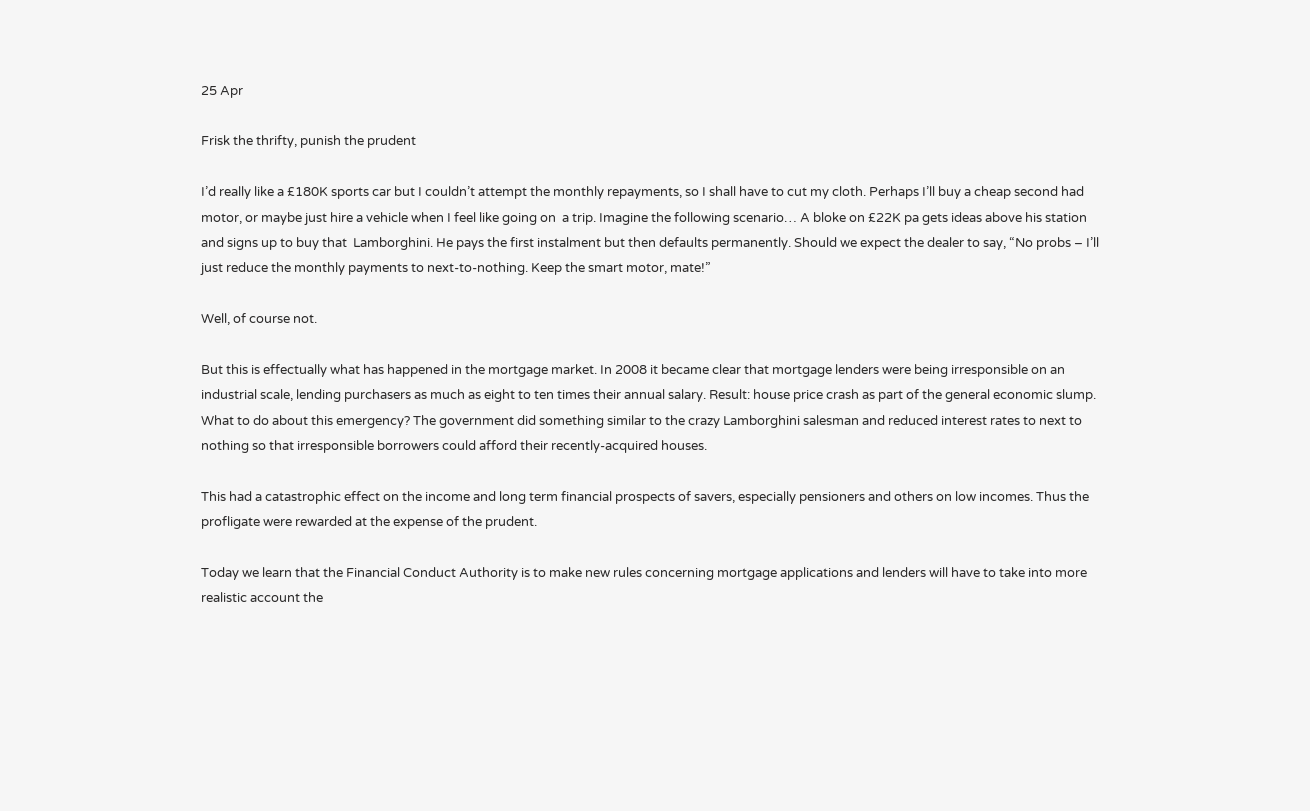25 Apr

Frisk the thrifty, punish the prudent

I’d really like a £180K sports car but I couldn’t attempt the monthly repayments, so I shall have to cut my cloth. Perhaps I’ll buy a cheap second had motor, or maybe just hire a vehicle when I feel like going on  a trip. Imagine the following scenario… A bloke on £22K pa gets ideas above his station and signs up to buy that  Lamborghini. He pays the first instalment but then defaults permanently. Should we expect the dealer to say, “No probs – I’ll just reduce the monthly payments to next-to-nothing. Keep the smart motor, mate!”

Well, of course not.

But this is effectually what has happened in the mortgage market. In 2008 it became clear that mortgage lenders were being irresponsible on an industrial scale, lending purchasers as much as eight to ten times their annual salary. Result: house price crash as part of the general economic slump. What to do about this emergency? The government did something similar to the crazy Lamborghini salesman and reduced interest rates to next to nothing so that irresponsible borrowers could afford their recently-acquired houses.

This had a catastrophic effect on the income and long term financial prospects of savers, especially pensioners and others on low incomes. Thus the profligate were rewarded at the expense of the prudent.

Today we learn that the Financial Conduct Authority is to make new rules concerning mortgage applications and lenders will have to take into more realistic account the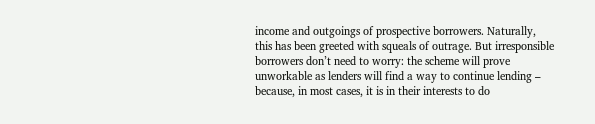income and outgoings of prospective borrowers. Naturally, this has been greeted with squeals of outrage. But irresponsible borrowers don’t need to worry: the scheme will prove unworkable as lenders will find a way to continue lending – because, in most cases, it is in their interests to do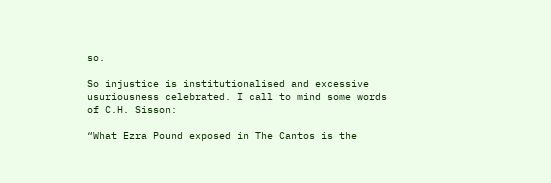so.

So injustice is institutionalised and excessive usuriousness celebrated. I call to mind some words of C.H. Sisson:

“What Ezra Pound exposed in The Cantos is the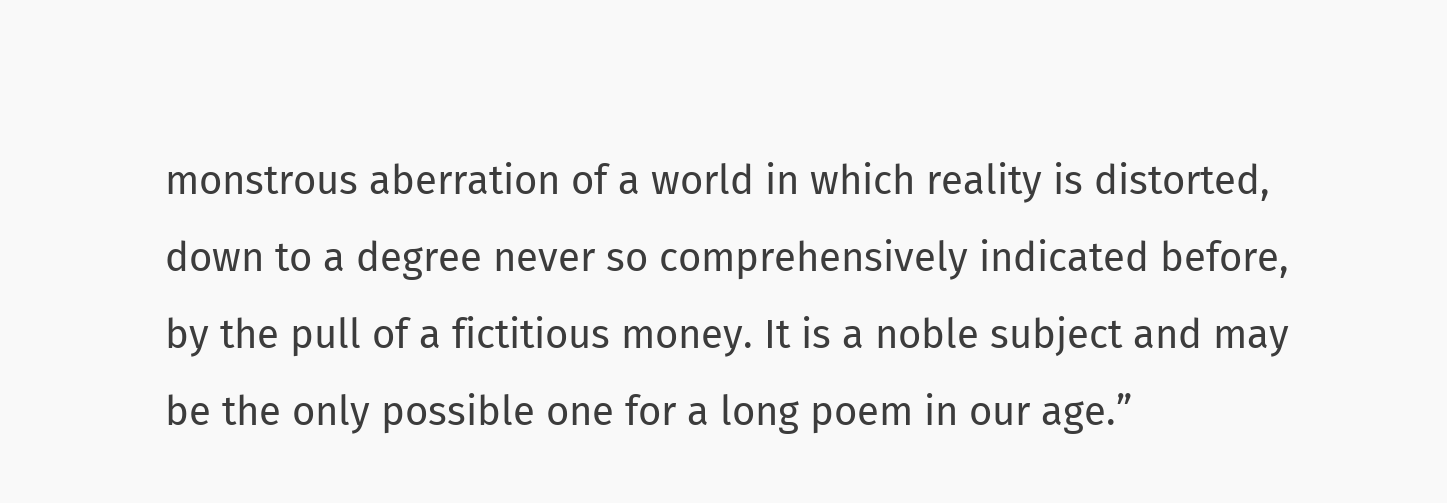monstrous aberration of a world in which reality is distorted, down to a degree never so comprehensively indicated before, by the pull of a fictitious money. It is a noble subject and may be the only possible one for a long poem in our age.”